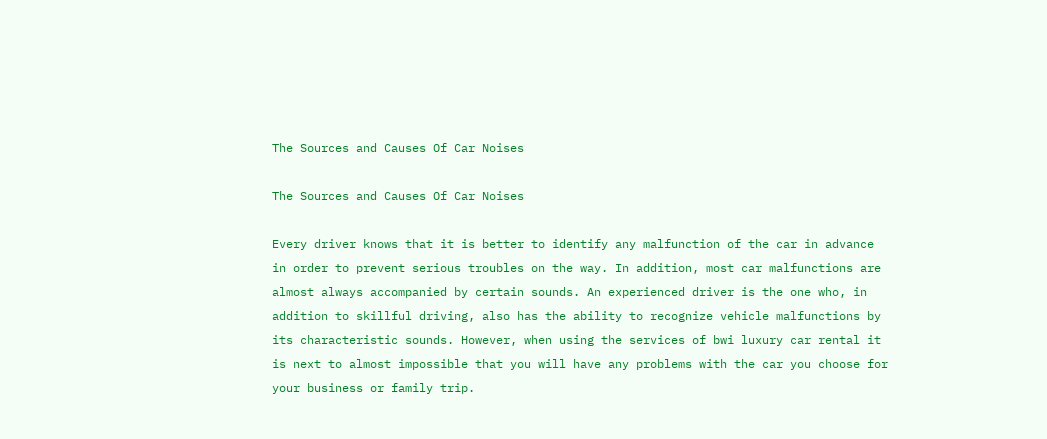The Sources and Causes Of Car Noises

The Sources and Causes Of Car Noises

Every driver knows that it is better to identify any malfunction of the car in advance in order to prevent serious troubles on the way. In addition, most car malfunctions are almost always accompanied by certain sounds. An experienced driver is the one who, in addition to skillful driving, also has the ability to recognize vehicle malfunctions by its characteristic sounds. However, when using the services of bwi luxury car rental it is next to almost impossible that you will have any problems with the car you choose for your business or family trip.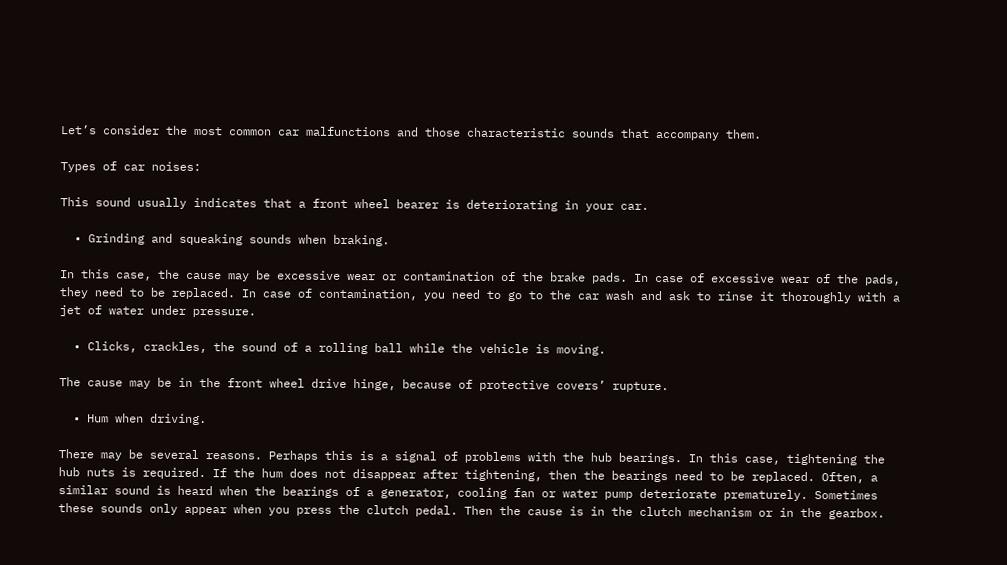Let’s consider the most common car malfunctions and those characteristic sounds that accompany them.

Types of car noises:

This sound usually indicates that a front wheel bearer is deteriorating in your car.

  • Grinding and squeaking sounds when braking.

In this case, the cause may be excessive wear or contamination of the brake pads. In case of excessive wear of the pads, they need to be replaced. In case of contamination, you need to go to the car wash and ask to rinse it thoroughly with a jet of water under pressure.

  • Clicks, crackles, the sound of a rolling ball while the vehicle is moving.

The cause may be in the front wheel drive hinge, because of protective covers’ rupture.

  • Hum when driving.

There may be several reasons. Perhaps this is a signal of problems with the hub bearings. In this case, tightening the hub nuts is required. If the hum does not disappear after tightening, then the bearings need to be replaced. Often, a similar sound is heard when the bearings of a generator, cooling fan or water pump deteriorate prematurely. Sometimes these sounds only appear when you press the clutch pedal. Then the cause is in the clutch mechanism or in the gearbox.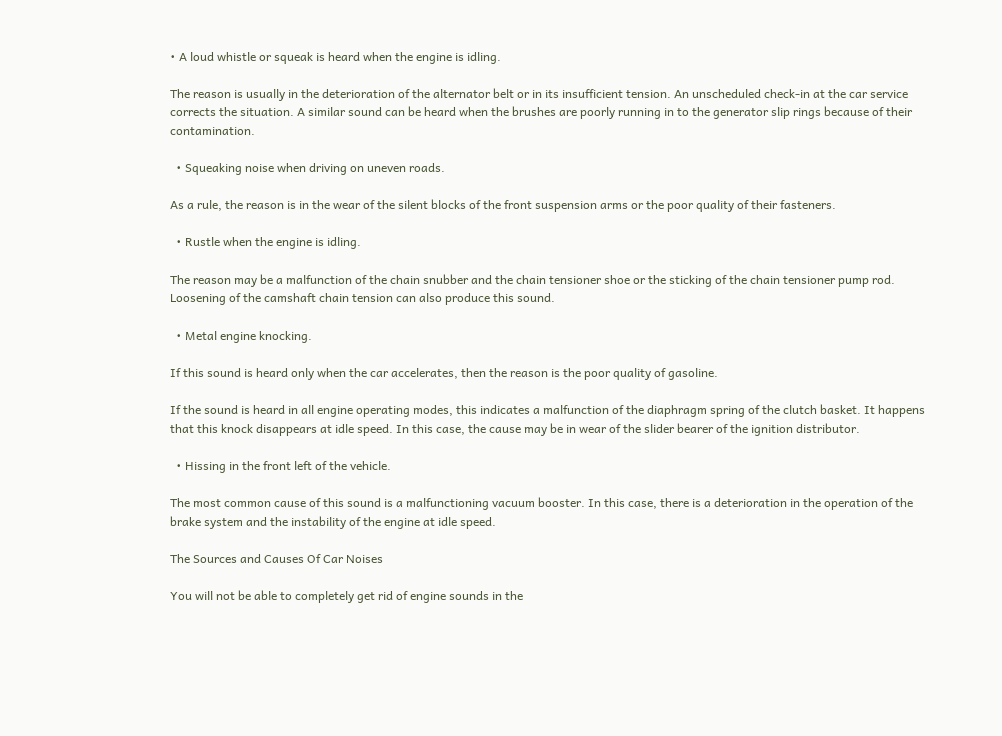• A loud whistle or squeak is heard when the engine is idling.

The reason is usually in the deterioration of the alternator belt or in its insufficient tension. An unscheduled check-in at the car service corrects the situation. A similar sound can be heard when the brushes are poorly running in to the generator slip rings because of their contamination.

  • Squeaking noise when driving on uneven roads.

As a rule, the reason is in the wear of the silent blocks of the front suspension arms or the poor quality of their fasteners.

  • Rustle when the engine is idling.

The reason may be a malfunction of the chain snubber and the chain tensioner shoe or the sticking of the chain tensioner pump rod. Loosening of the camshaft chain tension can also produce this sound.

  • Metal engine knocking.

If this sound is heard only when the car accelerates, then the reason is the poor quality of gasoline.

If the sound is heard in all engine operating modes, this indicates a malfunction of the diaphragm spring of the clutch basket. It happens that this knock disappears at idle speed. In this case, the cause may be in wear of the slider bearer of the ignition distributor.

  • Hissing in the front left of the vehicle.

The most common cause of this sound is a malfunctioning vacuum booster. In this case, there is a deterioration in the operation of the brake system and the instability of the engine at idle speed.

The Sources and Causes Of Car Noises

You will not be able to completely get rid of engine sounds in the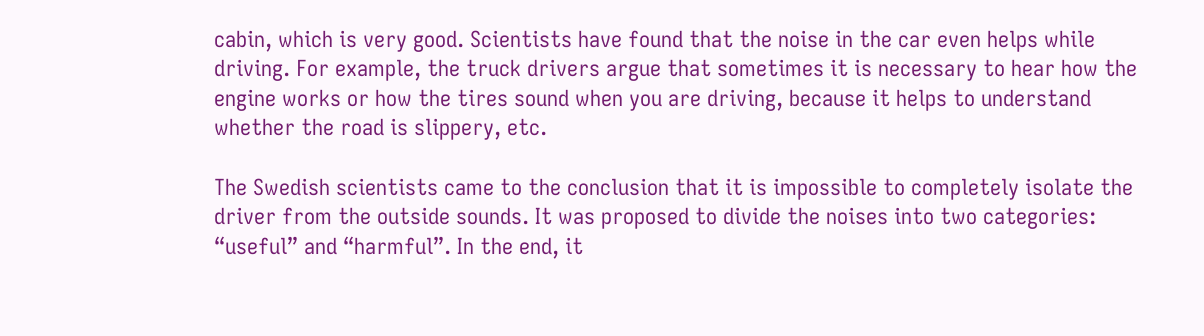cabin, which is very good. Scientists have found that the noise in the car even helps while driving. For example, the truck drivers argue that sometimes it is necessary to hear how the engine works or how the tires sound when you are driving, because it helps to understand whether the road is slippery, etc.

The Swedish scientists came to the conclusion that it is impossible to completely isolate the driver from the outside sounds. It was proposed to divide the noises into two categories: “useful” and “harmful”. In the end, it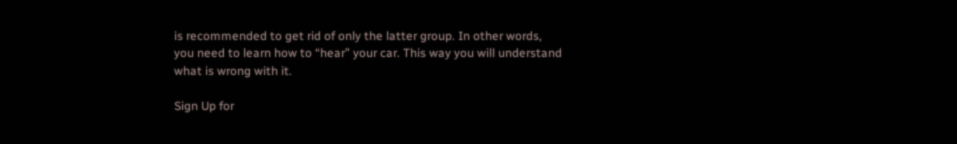is recommended to get rid of only the latter group. In other words, you need to learn how to “hear” your car. This way you will understand what is wrong with it.

Sign Up for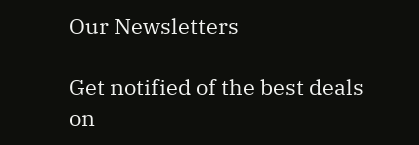Our Newsletters

Get notified of the best deals on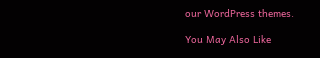our WordPress themes.

You May Also Like